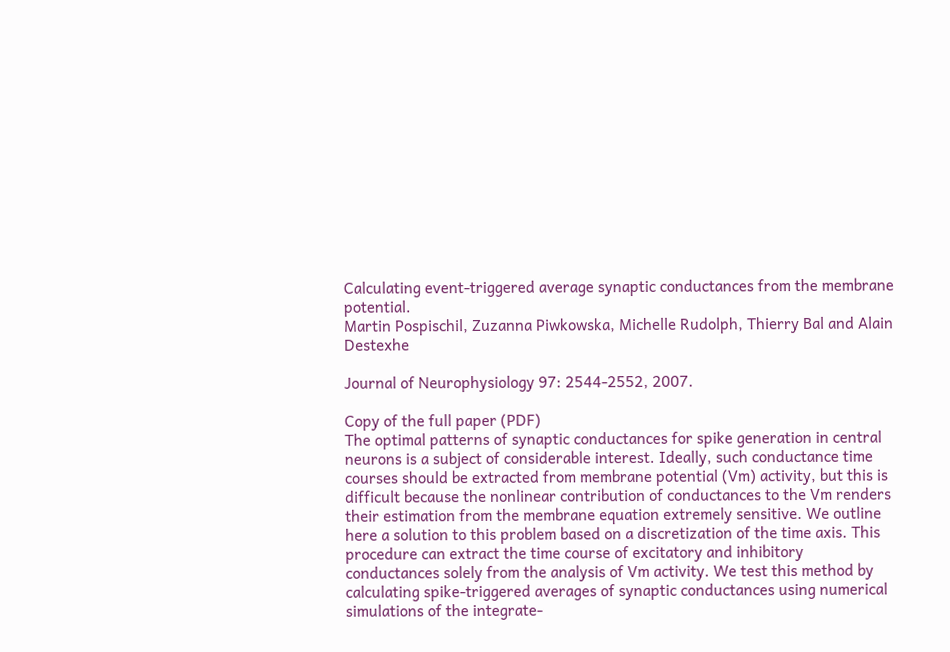Calculating event-triggered average synaptic conductances from the membrane potential.
Martin Pospischil, Zuzanna Piwkowska, Michelle Rudolph, Thierry Bal and Alain Destexhe

Journal of Neurophysiology 97: 2544-2552, 2007.

Copy of the full paper (PDF)
The optimal patterns of synaptic conductances for spike generation in central neurons is a subject of considerable interest. Ideally, such conductance time courses should be extracted from membrane potential (Vm) activity, but this is difficult because the nonlinear contribution of conductances to the Vm renders their estimation from the membrane equation extremely sensitive. We outline here a solution to this problem based on a discretization of the time axis. This procedure can extract the time course of excitatory and inhibitory conductances solely from the analysis of Vm activity. We test this method by calculating spike-triggered averages of synaptic conductances using numerical simulations of the integrate-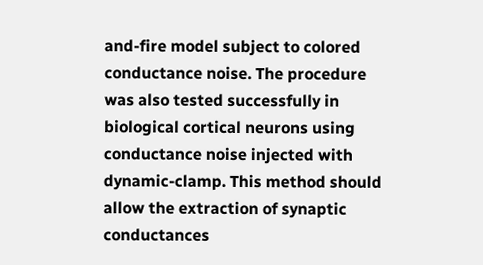and-fire model subject to colored conductance noise. The procedure was also tested successfully in biological cortical neurons using conductance noise injected with dynamic-clamp. This method should allow the extraction of synaptic conductances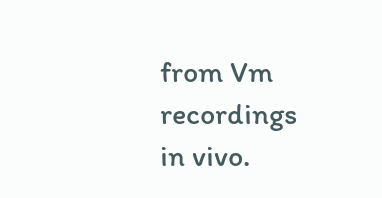from Vm recordings in vivo.